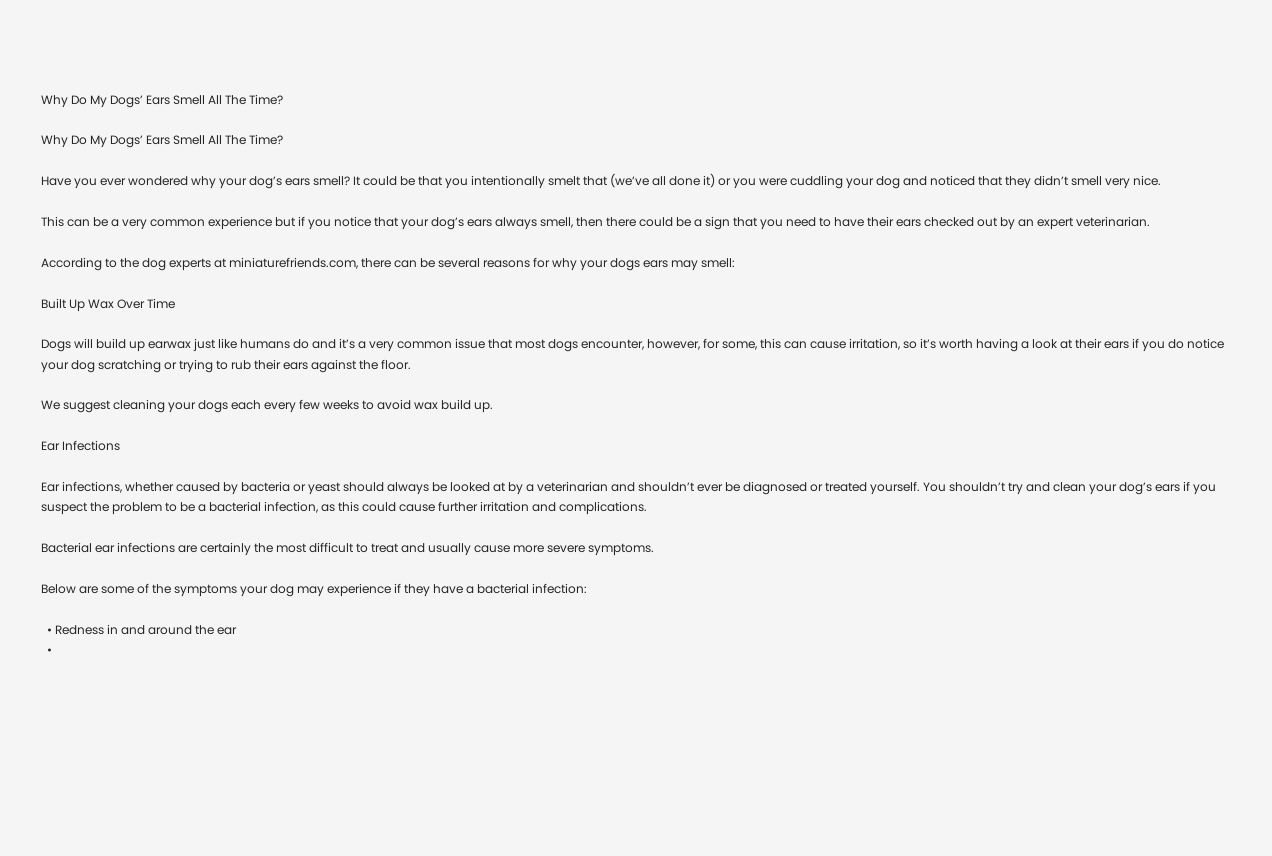Why Do My Dogs’ Ears Smell All The Time?

Why Do My Dogs’ Ears Smell All The Time?

Have you ever wondered why your dog’s ears smell? It could be that you intentionally smelt that (we’ve all done it) or you were cuddling your dog and noticed that they didn’t smell very nice.

This can be a very common experience but if you notice that your dog’s ears always smell, then there could be a sign that you need to have their ears checked out by an expert veterinarian.

According to the dog experts at miniaturefriends.com, there can be several reasons for why your dogs ears may smell:

Built Up Wax Over Time

Dogs will build up earwax just like humans do and it’s a very common issue that most dogs encounter, however, for some, this can cause irritation, so it’s worth having a look at their ears if you do notice your dog scratching or trying to rub their ears against the floor.

We suggest cleaning your dogs each every few weeks to avoid wax build up.

Ear Infections

Ear infections, whether caused by bacteria or yeast should always be looked at by a veterinarian and shouldn’t ever be diagnosed or treated yourself. You shouldn’t try and clean your dog’s ears if you suspect the problem to be a bacterial infection, as this could cause further irritation and complications.

Bacterial ear infections are certainly the most difficult to treat and usually cause more severe symptoms.

Below are some of the symptoms your dog may experience if they have a bacterial infection:

  • Redness in and around the ear
  •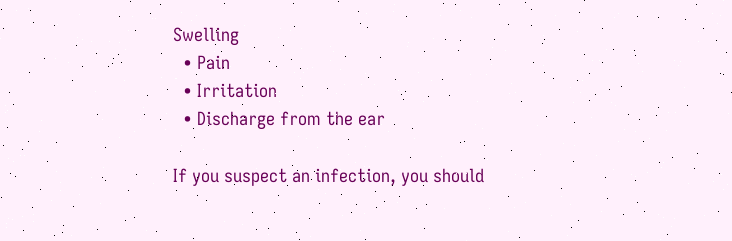Swelling
  • Pain
  • Irritation
  • Discharge from the ear

If you suspect an infection, you should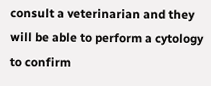consult a veterinarian and they will be able to perform a cytology to confirm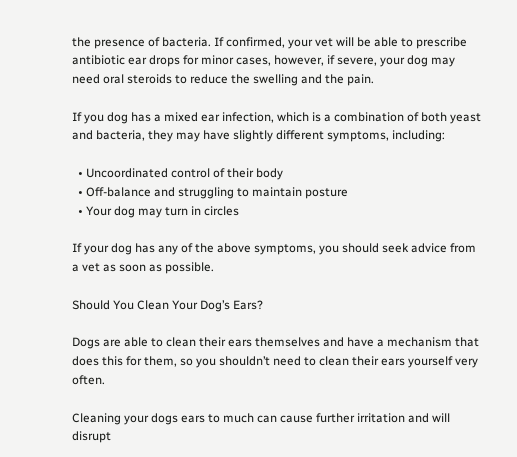the presence of bacteria. If confirmed, your vet will be able to prescribe antibiotic ear drops for minor cases, however, if severe, your dog may need oral steroids to reduce the swelling and the pain.

If you dog has a mixed ear infection, which is a combination of both yeast and bacteria, they may have slightly different symptoms, including:

  • Uncoordinated control of their body
  • Off-balance and struggling to maintain posture
  • Your dog may turn in circles

If your dog has any of the above symptoms, you should seek advice from a vet as soon as possible.

Should You Clean Your Dog’s Ears?

Dogs are able to clean their ears themselves and have a mechanism that does this for them, so you shouldn’t need to clean their ears yourself very often.

Cleaning your dogs ears to much can cause further irritation and will disrupt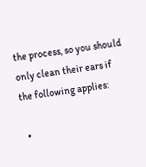the process, so you should only clean their ears if the following applies:

  •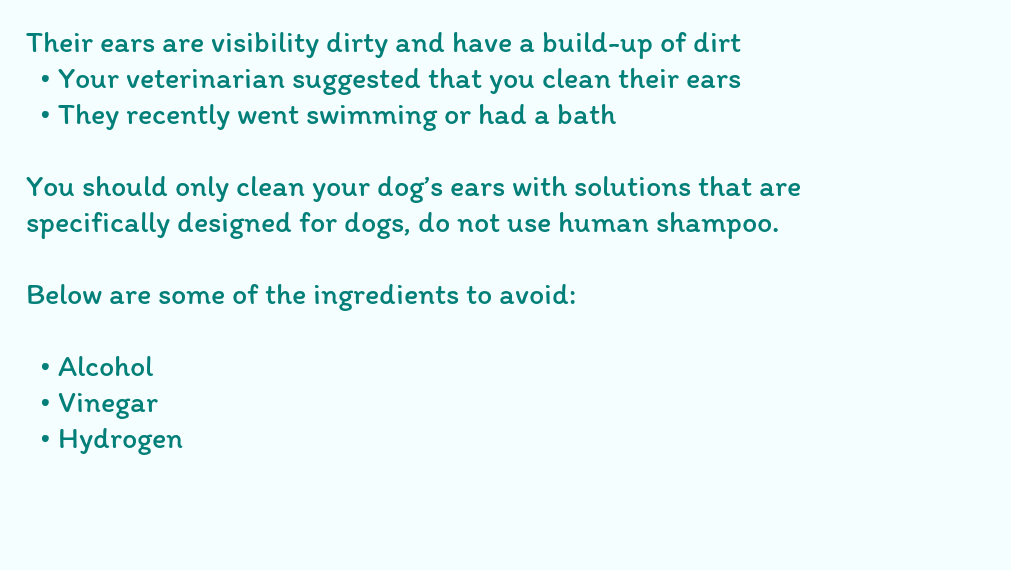Their ears are visibility dirty and have a build-up of dirt
  • Your veterinarian suggested that you clean their ears
  • They recently went swimming or had a bath

You should only clean your dog’s ears with solutions that are specifically designed for dogs, do not use human shampoo.

Below are some of the ingredients to avoid:

  • Alcohol
  • Vinegar
  • Hydrogen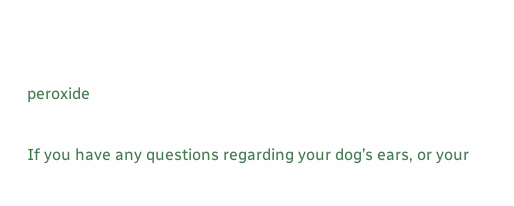peroxide

If you have any questions regarding your dog’s ears, or your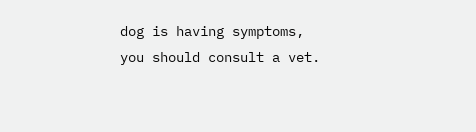dog is having symptoms, you should consult a vet.